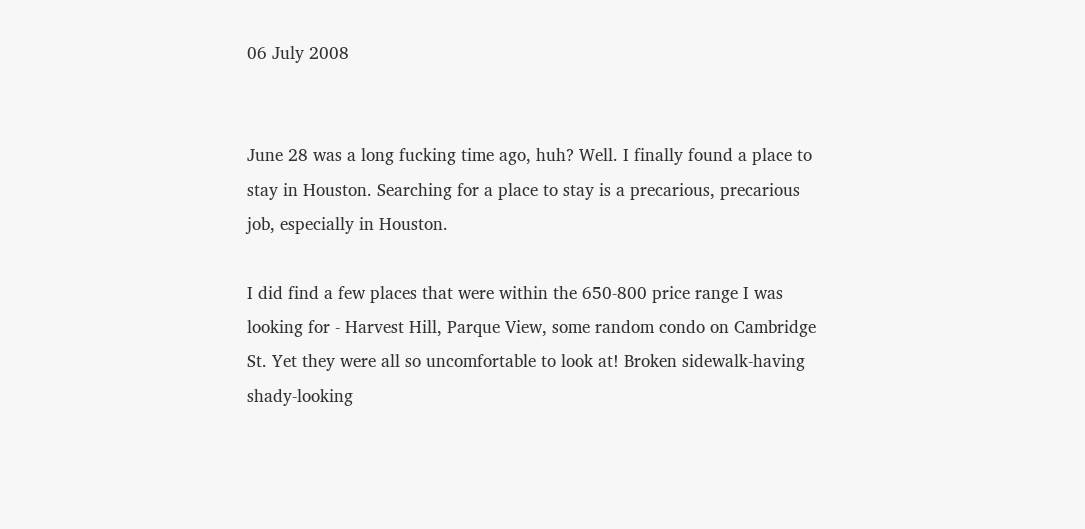06 July 2008


June 28 was a long fucking time ago, huh? Well. I finally found a place to stay in Houston. Searching for a place to stay is a precarious, precarious job, especially in Houston.

I did find a few places that were within the 650-800 price range I was looking for - Harvest Hill, Parque View, some random condo on Cambridge St. Yet they were all so uncomfortable to look at! Broken sidewalk-having shady-looking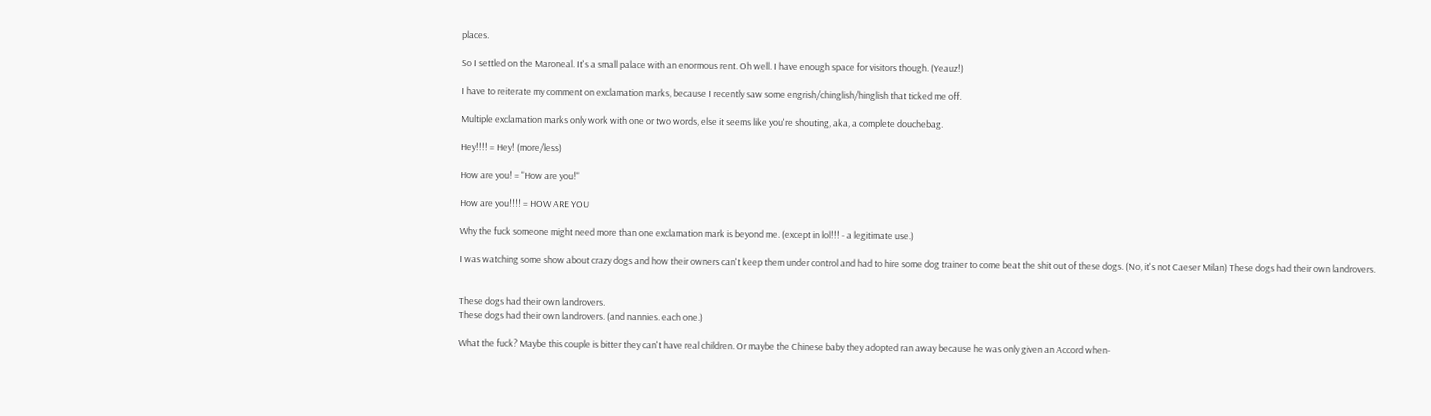places.

So I settled on the Maroneal. It's a small palace with an enormous rent. Oh well. I have enough space for visitors though. (Yeauz!)

I have to reiterate my comment on exclamation marks, because I recently saw some engrish/chinglish/hinglish that ticked me off.

Multiple exclamation marks only work with one or two words, else it seems like you're shouting, aka, a complete douchebag.

Hey!!!! = Hey! (more/less)

How are you! = "How are you!"

How are you!!!! = HOW ARE YOU

Why the fuck someone might need more than one exclamation mark is beyond me. (except in lol!!! - a legitimate use.)

I was watching some show about crazy dogs and how their owners can't keep them under control and had to hire some dog trainer to come beat the shit out of these dogs. (No, it's not Caeser Milan) These dogs had their own landrovers.


These dogs had their own landrovers.
These dogs had their own landrovers. (and nannies. each one.)

What the fuck? Maybe this couple is bitter they can't have real children. Or maybe the Chinese baby they adopted ran away because he was only given an Accord when-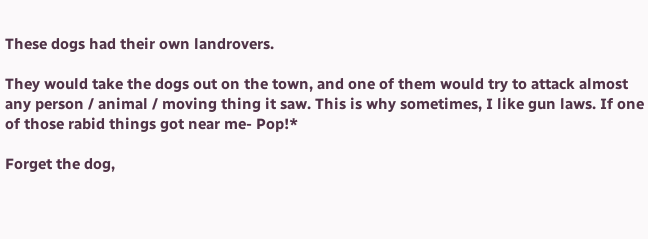These dogs had their own landrovers.

They would take the dogs out on the town, and one of them would try to attack almost any person / animal / moving thing it saw. This is why sometimes, I like gun laws. If one of those rabid things got near me- Pop!*

Forget the dog,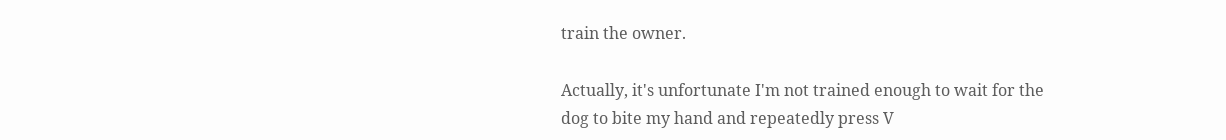train the owner.

Actually, it's unfortunate I'm not trained enough to wait for the dog to bite my hand and repeatedly press V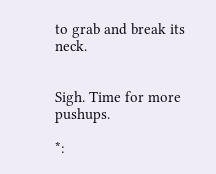to grab and break its neck.


Sigh. Time for more pushups.

*: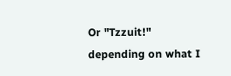Or "Tzzuit!" depending on what I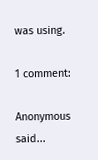was using.

1 comment:

Anonymous said...